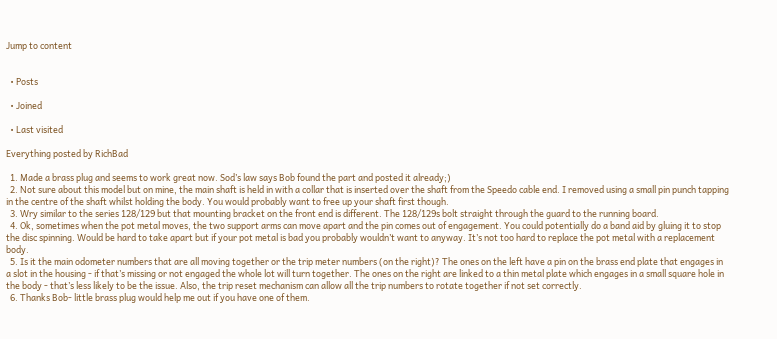Jump to content


  • Posts

  • Joined

  • Last visited

Everything posted by RichBad

  1. Made a brass plug and seems to work great now. Sod’s law says Bob found the part and posted it already;)
  2. Not sure about this model but on mine, the main shaft is held in with a collar that is inserted over the shaft from the Speedo cable end. I removed using a small pin punch tapping in the centre of the shaft whilst holding the body. You would probably want to free up your shaft first though.
  3. Wry similar to the series 128/129 but that mounting bracket on the front end is different. The 128/129s bolt straight through the guard to the running board.
  4. Ok, sometimes when the pot metal moves, the two support arms can move apart and the pin comes out of engagement. You could potentially do a band aid by gluing it to stop the disc spinning. Would be hard to take apart but if your pot metal is bad you probably wouldn’t want to anyway. It’s not too hard to replace the pot metal with a replacement body.
  5. Is it the main odometer numbers that are all moving together or the trip meter numbers (on the right)? The ones on the left have a pin on the brass end plate that engages in a slot in the housing - if that’s missing or not engaged the whole lot will turn together. The ones on the right are linked to a thin metal plate which engages in a small square hole in the body - that’s less likely to be the issue. Also, the trip reset mechanism can allow all the trip numbers to rotate together if not set correctly.
  6. Thanks Bob- little brass plug would help me out if you have one of them.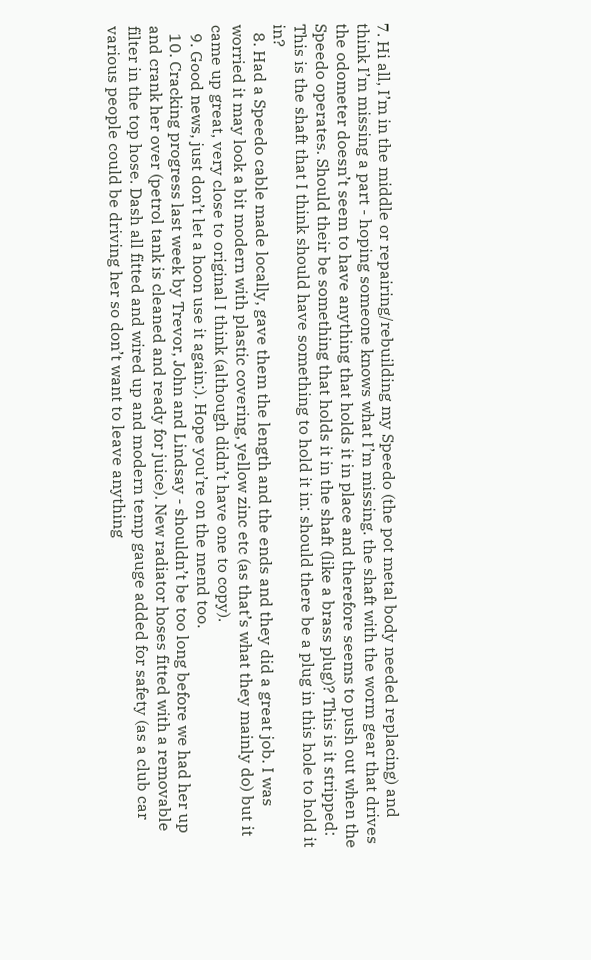7. Hi all, I’m in the middle or repairing/rebuilding my Speedo (the pot metal body needed replacing) and think I’m missing a part - hoping someone knows what I’m missing. the shaft with the worm gear that drives the odometer doesn’t seem to have anything that holds it in place and therefore seems to push out when the Speedo operates. Should their be something that holds it in the shaft (like a brass plug)? This is it stripped: This is the shaft that I think should have something to hold it in: should there be a plug in this hole to hold it in?
  8. Had a Speedo cable made locally, gave them the length and the ends and they did a great job. I was worried it may look a bit modern with plastic covering, yellow zinc etc (as that’s what they mainly do) but it came up great, very close to original I think (although didn’t have one to copy).
  9. Good news, just don’t let a hoon use it again:). Hope you’re on the mend too.
  10. Cracking progress last week by Trevor, John and Lindsay - shouldn’t be too long before we had her up and crank her over (petrol tank is cleaned and ready for juice). New radiator hoses fitted with a removable filter in the top hose. Dash all fitted and wired up and modern temp gauge added for safety (as a club car various people could be driving her so don’t want to leave anything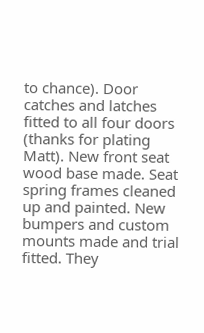to chance). Door catches and latches fitted to all four doors (thanks for plating Matt). New front seat wood base made. Seat spring frames cleaned up and painted. New bumpers and custom mounts made and trial fitted. They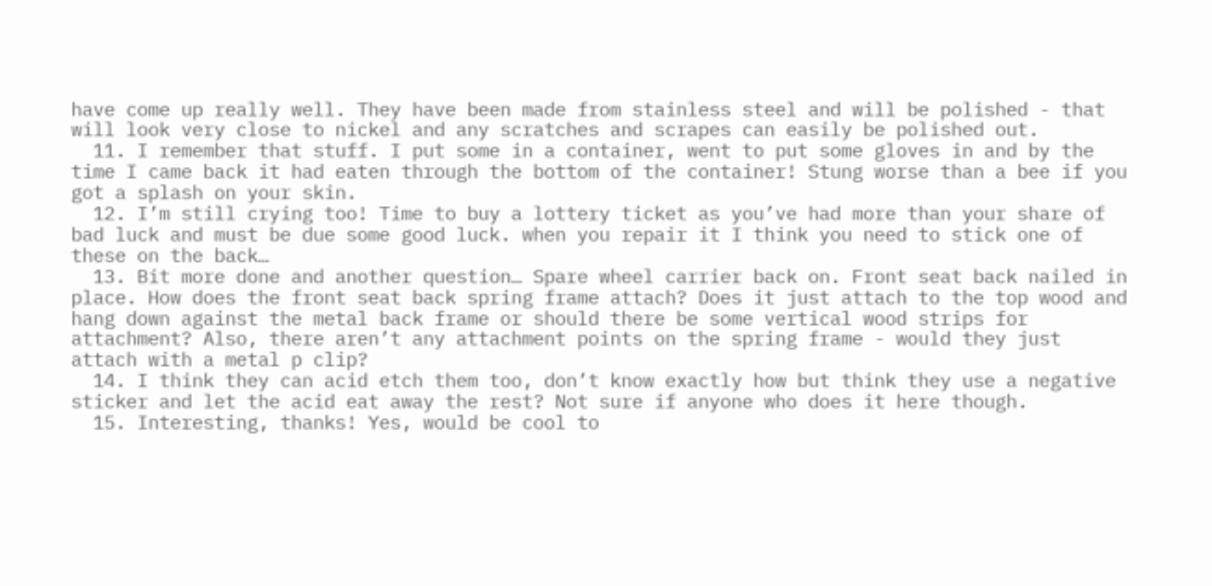have come up really well. They have been made from stainless steel and will be polished - that will look very close to nickel and any scratches and scrapes can easily be polished out.
  11. I remember that stuff. I put some in a container, went to put some gloves in and by the time I came back it had eaten through the bottom of the container! Stung worse than a bee if you got a splash on your skin.
  12. I’m still crying too! Time to buy a lottery ticket as you’ve had more than your share of bad luck and must be due some good luck. when you repair it I think you need to stick one of these on the back…
  13. Bit more done and another question… Spare wheel carrier back on. Front seat back nailed in place. How does the front seat back spring frame attach? Does it just attach to the top wood and hang down against the metal back frame or should there be some vertical wood strips for attachment? Also, there aren’t any attachment points on the spring frame - would they just attach with a metal p clip?
  14. I think they can acid etch them too, don’t know exactly how but think they use a negative sticker and let the acid eat away the rest? Not sure if anyone who does it here though.
  15. Interesting, thanks! Yes, would be cool to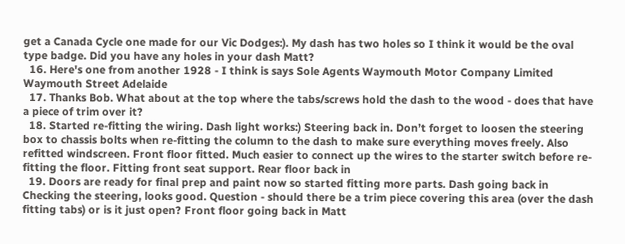get a Canada Cycle one made for our Vic Dodges:). My dash has two holes so I think it would be the oval type badge. Did you have any holes in your dash Matt?
  16. Here's one from another 1928 - I think is says Sole Agents Waymouth Motor Company Limited Waymouth Street Adelaide
  17. Thanks Bob. What about at the top where the tabs/screws hold the dash to the wood - does that have a piece of trim over it?
  18. Started re-fitting the wiring. Dash light works:) Steering back in. Don’t forget to loosen the steering box to chassis bolts when re-fitting the column to the dash to make sure everything moves freely. Also refitted windscreen. Front floor fitted. Much easier to connect up the wires to the starter switch before re-fitting the floor. Fitting front seat support. Rear floor back in
  19. Doors are ready for final prep and paint now so started fitting more parts. Dash going back in Checking the steering, looks good. Question - should there be a trim piece covering this area (over the dash fitting tabs) or is it just open? Front floor going back in Matt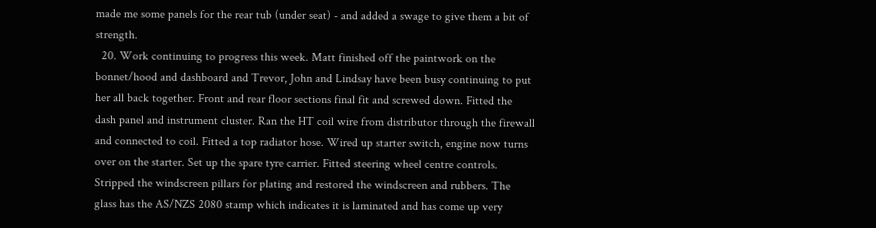made me some panels for the rear tub (under seat) - and added a swage to give them a bit of strength.
  20. Work continuing to progress this week. Matt finished off the paintwork on the bonnet/hood and dashboard and Trevor, John and Lindsay have been busy continuing to put her all back together. Front and rear floor sections final fit and screwed down. Fitted the dash panel and instrument cluster. Ran the HT coil wire from distributor through the firewall and connected to coil. Fitted a top radiator hose. Wired up starter switch, engine now turns over on the starter. Set up the spare tyre carrier. Fitted steering wheel centre controls. Stripped the windscreen pillars for plating and restored the windscreen and rubbers. The glass has the AS/NZS 2080 stamp which indicates it is laminated and has come up very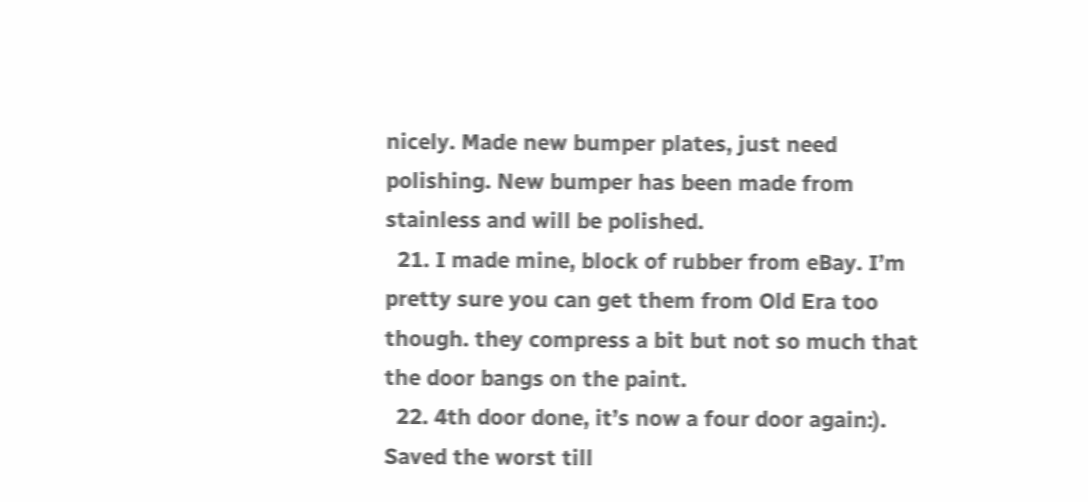nicely. Made new bumper plates, just need polishing. New bumper has been made from stainless and will be polished.
  21. I made mine, block of rubber from eBay. I’m pretty sure you can get them from Old Era too though. they compress a bit but not so much that the door bangs on the paint.
  22. 4th door done, it’s now a four door again:). Saved the worst till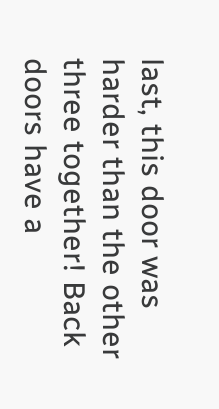last, this door was harder than the other three together! Back doors have a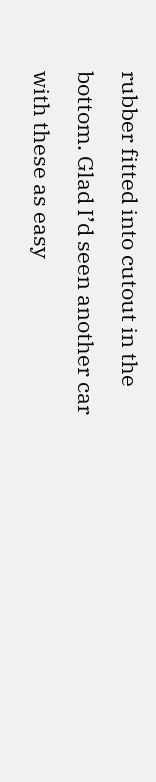rubber fitted into cutout in the bottom. Glad I’d seen another car with these as easy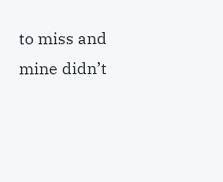to miss and mine didn’t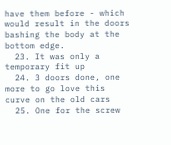have them before - which would result in the doors bashing the body at the bottom edge.
  23. It was only a temporary fit up
  24. 3 doors done, one more to go love this curve on the old cars
  25. One for the screw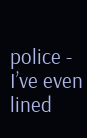police - I’ve even lined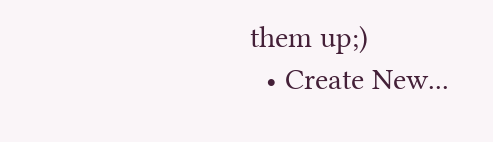them up;)
  • Create New...